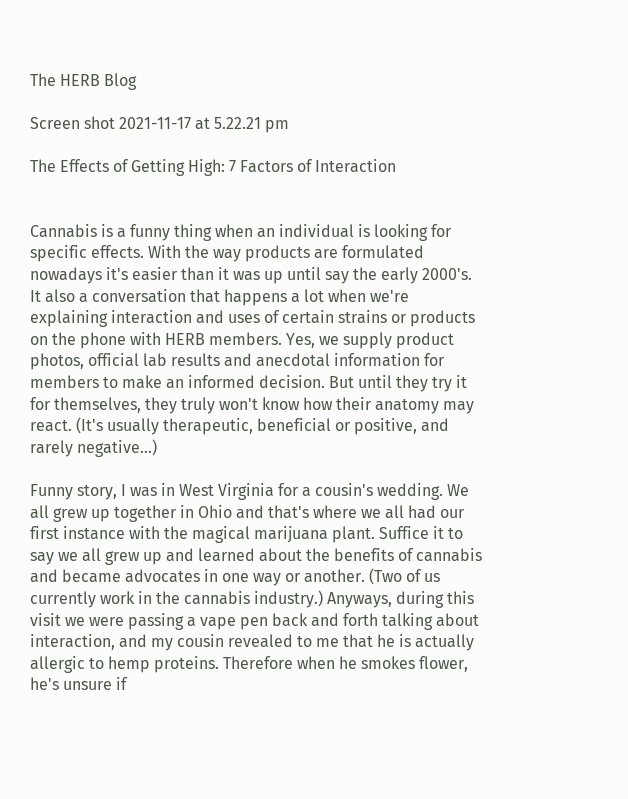The HERB Blog

Screen shot 2021-11-17 at 5.22.21 pm

The Effects of Getting High: 7 Factors of Interaction


Cannabis is a funny thing when an individual is looking for specific effects. With the way products are formulated nowadays it's easier than it was up until say the early 2000's. It also a conversation that happens a lot when we're explaining interaction and uses of certain strains or products on the phone with HERB members. Yes, we supply product photos, official lab results and anecdotal information for members to make an informed decision. But until they try it for themselves, they truly won't know how their anatomy may react. (It's usually therapeutic, beneficial or positive, and rarely negative...)

Funny story, I was in West Virginia for a cousin's wedding. We all grew up together in Ohio and that's where we all had our first instance with the magical marijuana plant. Suffice it to say we all grew up and learned about the benefits of cannabis and became advocates in one way or another. (Two of us currently work in the cannabis industry.) Anyways, during this visit we were passing a vape pen back and forth talking about interaction, and my cousin revealed to me that he is actually allergic to hemp proteins. Therefore when he smokes flower, he's unsure if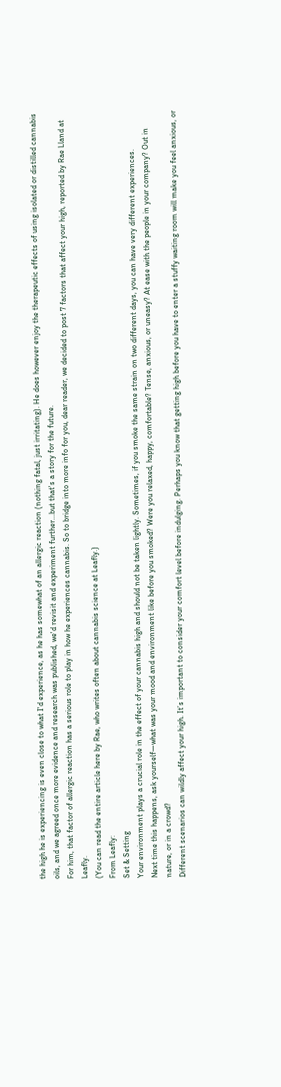the high he is experiencing is even close to what I'd experience, as he has somewhat of an allergic reaction (nothing fatal, just irritating). He does however enjoy the therapeutic effects of using isolated or distilled cannabis oils, and we agreed once more evidence and research was published, we'd revisit and experiment further...but that's a story for the future.
For him, that factor of allergic reaction has a serious role to play in how he experiences cannabis. So to bridge into more info for you, dear reader, we decided to post 7 factors that affect your high, reported by Rae Lland at Leafly.
(You can read the entire article here by Rae, who writes often about cannabis science at Leafly.)
From Leafly:
Set & Setting
Your environment plays a crucial role in the effect of your cannabis high and should not be taken lightly. Sometimes, if you smoke the same strain on two different days, you can have very different experiences.
Next time this happens, ask yourself—what was your mood and environment like before you smoked? Were you relaxed, happy, comfortable? Tense, anxious, or uneasy? At ease with the people in your company? Out in nature, or in a crowd?
Different scenarios can wildly affect your high. It’s important to consider your comfort level before indulging. Perhaps you know that getting high before you have to enter a stuffy waiting room will make you feel anxious, or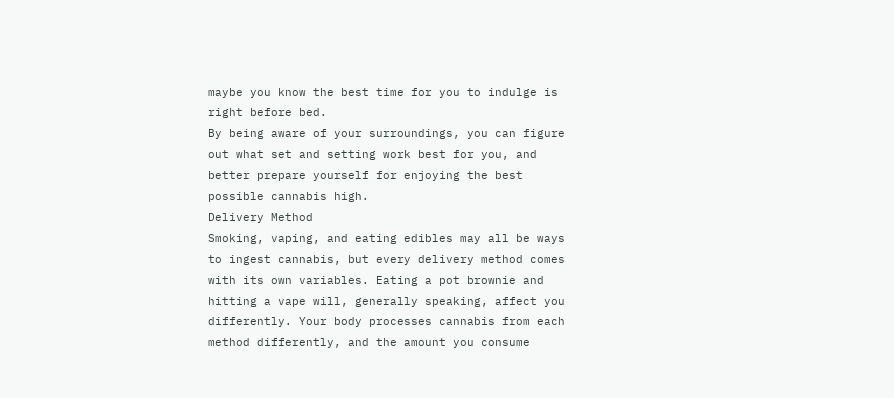maybe you know the best time for you to indulge is right before bed.
By being aware of your surroundings, you can figure out what set and setting work best for you, and better prepare yourself for enjoying the best possible cannabis high.
Delivery Method
Smoking, vaping, and eating edibles may all be ways to ingest cannabis, but every delivery method comes with its own variables. Eating a pot brownie and hitting a vape will, generally speaking, affect you differently. Your body processes cannabis from each method differently, and the amount you consume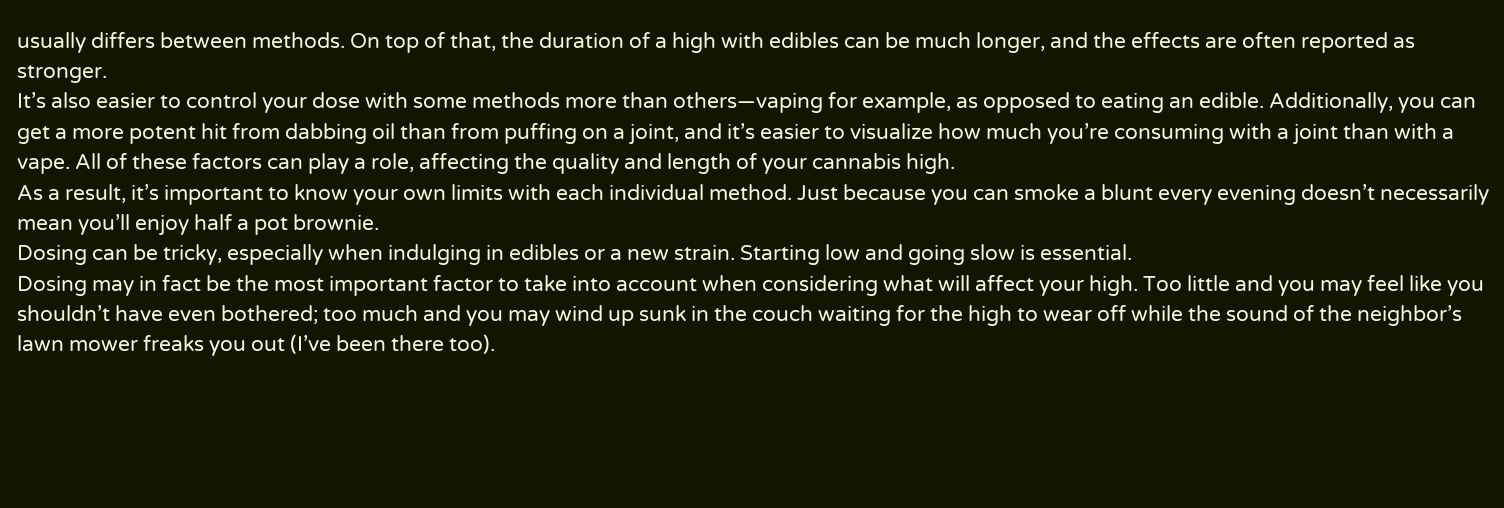usually differs between methods. On top of that, the duration of a high with edibles can be much longer, and the effects are often reported as stronger.
It’s also easier to control your dose with some methods more than others—vaping for example, as opposed to eating an edible. Additionally, you can get a more potent hit from dabbing oil than from puffing on a joint, and it’s easier to visualize how much you’re consuming with a joint than with a vape. All of these factors can play a role, affecting the quality and length of your cannabis high.
As a result, it’s important to know your own limits with each individual method. Just because you can smoke a blunt every evening doesn’t necessarily mean you’ll enjoy half a pot brownie.
Dosing can be tricky, especially when indulging in edibles or a new strain. Starting low and going slow is essential.
Dosing may in fact be the most important factor to take into account when considering what will affect your high. Too little and you may feel like you shouldn’t have even bothered; too much and you may wind up sunk in the couch waiting for the high to wear off while the sound of the neighbor’s lawn mower freaks you out (I’ve been there too).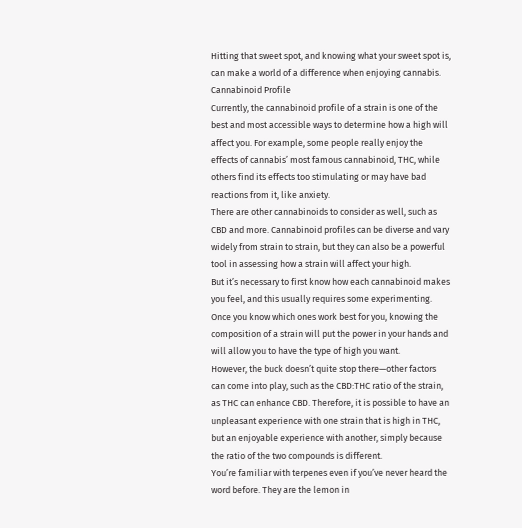Hitting that sweet spot, and knowing what your sweet spot is, can make a world of a difference when enjoying cannabis.
Cannabinoid Profile
Currently, the cannabinoid profile of a strain is one of the best and most accessible ways to determine how a high will affect you. For example, some people really enjoy the effects of cannabis’ most famous cannabinoid, THC, while others find its effects too stimulating or may have bad reactions from it, like anxiety.
There are other cannabinoids to consider as well, such as CBD and more. Cannabinoid profiles can be diverse and vary widely from strain to strain, but they can also be a powerful tool in assessing how a strain will affect your high.
But it’s necessary to first know how each cannabinoid makes you feel, and this usually requires some experimenting. Once you know which ones work best for you, knowing the composition of a strain will put the power in your hands and will allow you to have the type of high you want.
However, the buck doesn’t quite stop there—other factors can come into play, such as the CBD:THC ratio of the strain, as THC can enhance CBD. Therefore, it is possible to have an unpleasant experience with one strain that is high in THC, but an enjoyable experience with another, simply because the ratio of the two compounds is different.
You’re familiar with terpenes even if you’ve never heard the word before. They are the lemon in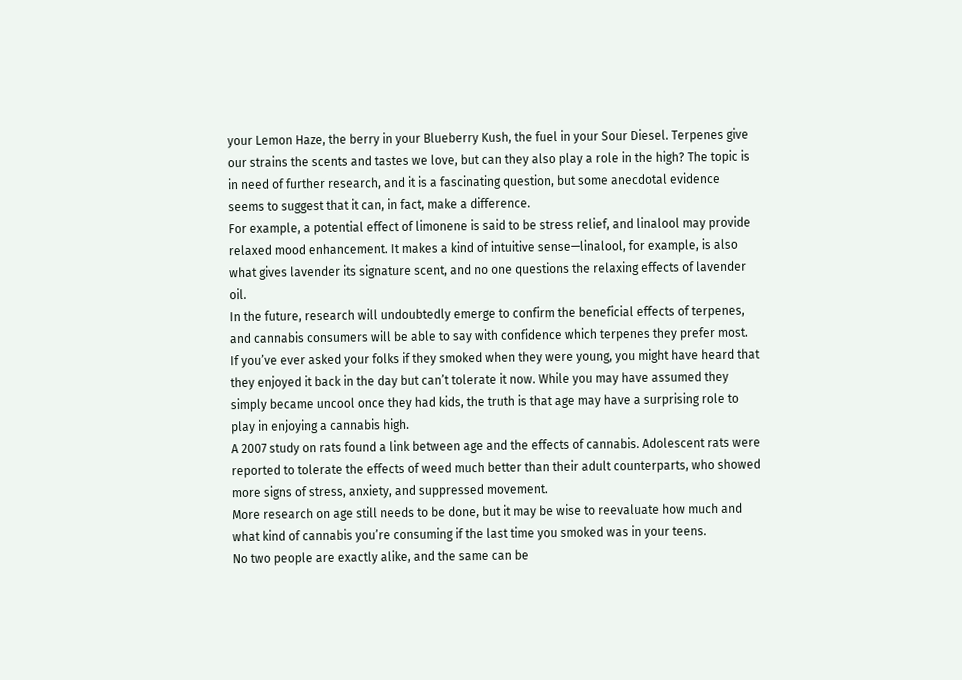your Lemon Haze, the berry in your Blueberry Kush, the fuel in your Sour Diesel. Terpenes give our strains the scents and tastes we love, but can they also play a role in the high? The topic is in need of further research, and it is a fascinating question, but some anecdotal evidence seems to suggest that it can, in fact, make a difference.
For example, a potential effect of limonene is said to be stress relief, and linalool may provide relaxed mood enhancement. It makes a kind of intuitive sense—linalool, for example, is also what gives lavender its signature scent, and no one questions the relaxing effects of lavender oil.
In the future, research will undoubtedly emerge to confirm the beneficial effects of terpenes, and cannabis consumers will be able to say with confidence which terpenes they prefer most.
If you’ve ever asked your folks if they smoked when they were young, you might have heard that they enjoyed it back in the day but can’t tolerate it now. While you may have assumed they simply became uncool once they had kids, the truth is that age may have a surprising role to play in enjoying a cannabis high.
A 2007 study on rats found a link between age and the effects of cannabis. Adolescent rats were reported to tolerate the effects of weed much better than their adult counterparts, who showed more signs of stress, anxiety, and suppressed movement.
More research on age still needs to be done, but it may be wise to reevaluate how much and what kind of cannabis you’re consuming if the last time you smoked was in your teens.
No two people are exactly alike, and the same can be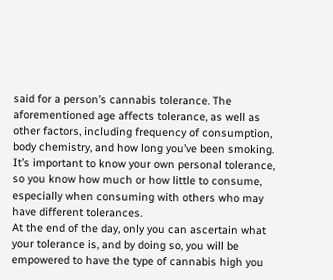said for a person’s cannabis tolerance. The aforementioned age affects tolerance, as well as other factors, including frequency of consumption, body chemistry, and how long you’ve been smoking. It’s important to know your own personal tolerance, so you know how much or how little to consume, especially when consuming with others who may have different tolerances.
At the end of the day, only you can ascertain what your tolerance is, and by doing so, you will be empowered to have the type of cannabis high you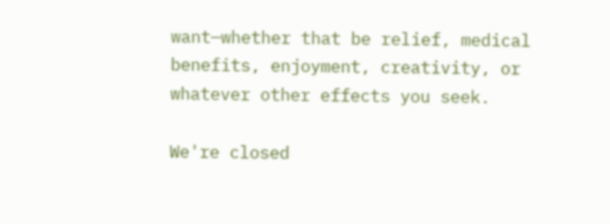want—whether that be relief, medical benefits, enjoyment, creativity, or whatever other effects you seek.

We're closed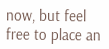now, but feel free to place an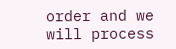order and we will process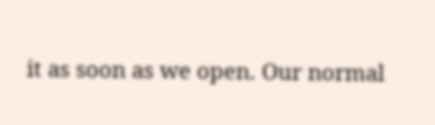it as soon as we open. Our normal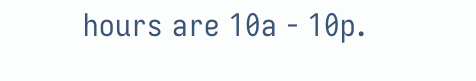hours are 10a - 10p.